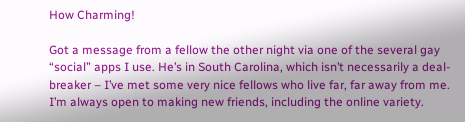How Charming!

Got a message from a fellow the other night via one of the several gay “social” apps I use. He’s in South Carolina, which isn’t necessarily a deal-breaker – I’ve met some very nice fellows who live far, far away from me. I’m always open to making new friends, including the online variety.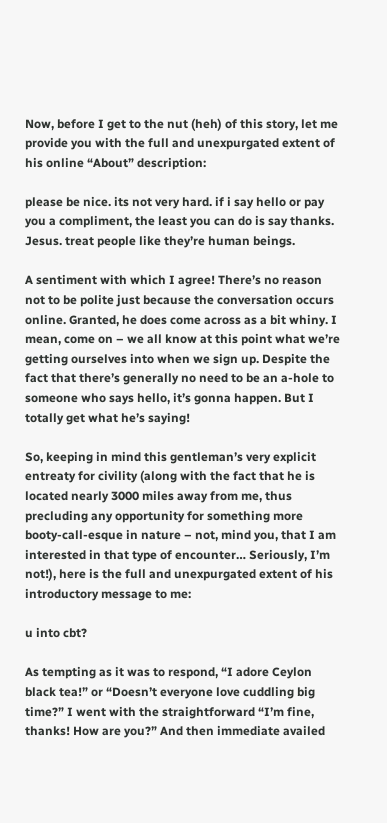Now, before I get to the nut (heh) of this story, let me provide you with the full and unexpurgated extent of his online “About” description:

please be nice. its not very hard. if i say hello or pay you a compliment, the least you can do is say thanks. Jesus. treat people like they’re human beings.

A sentiment with which I agree! There’s no reason not to be polite just because the conversation occurs online. Granted, he does come across as a bit whiny. I mean, come on – we all know at this point what we’re getting ourselves into when we sign up. Despite the fact that there’s generally no need to be an a-hole to someone who says hello, it’s gonna happen. But I totally get what he’s saying!

So, keeping in mind this gentleman’s very explicit entreaty for civility (along with the fact that he is located nearly 3000 miles away from me, thus precluding any opportunity for something more booty-call-esque in nature – not, mind you, that I am interested in that type of encounter… Seriously, I’m not!), here is the full and unexpurgated extent of his introductory message to me:

u into cbt?

As tempting as it was to respond, “I adore Ceylon black tea!” or “Doesn’t everyone love cuddling big time?” I went with the straightforward “I’m fine, thanks! How are you?” And then immediate availed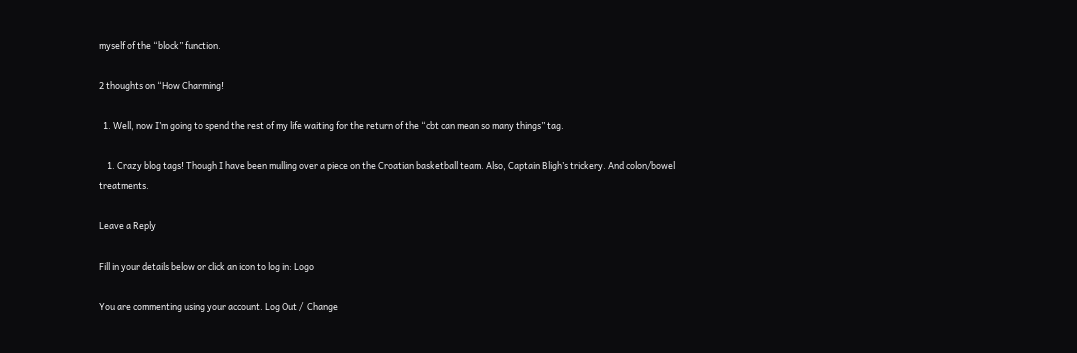myself of the “block” function.

2 thoughts on “How Charming!

  1. Well, now I’m going to spend the rest of my life waiting for the return of the “cbt can mean so many things” tag.

    1. Crazy blog tags! Though I have been mulling over a piece on the Croatian basketball team. Also, Captain Bligh’s trickery. And colon/bowel treatments.

Leave a Reply

Fill in your details below or click an icon to log in: Logo

You are commenting using your account. Log Out /  Change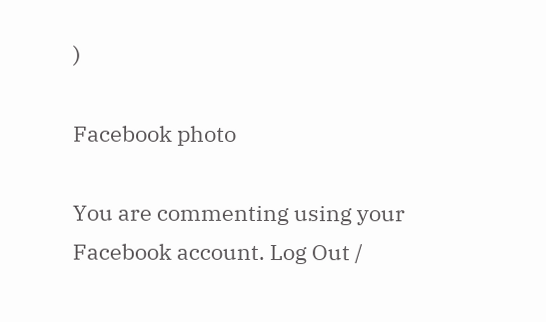)

Facebook photo

You are commenting using your Facebook account. Log Out /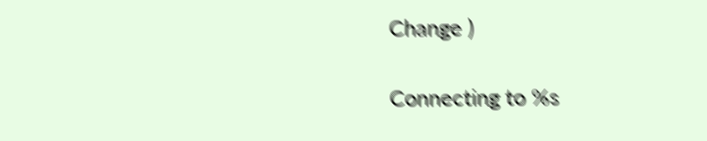Change )

Connecting to %s